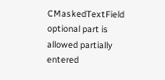CMaskedTextField optional part is allowed partially entered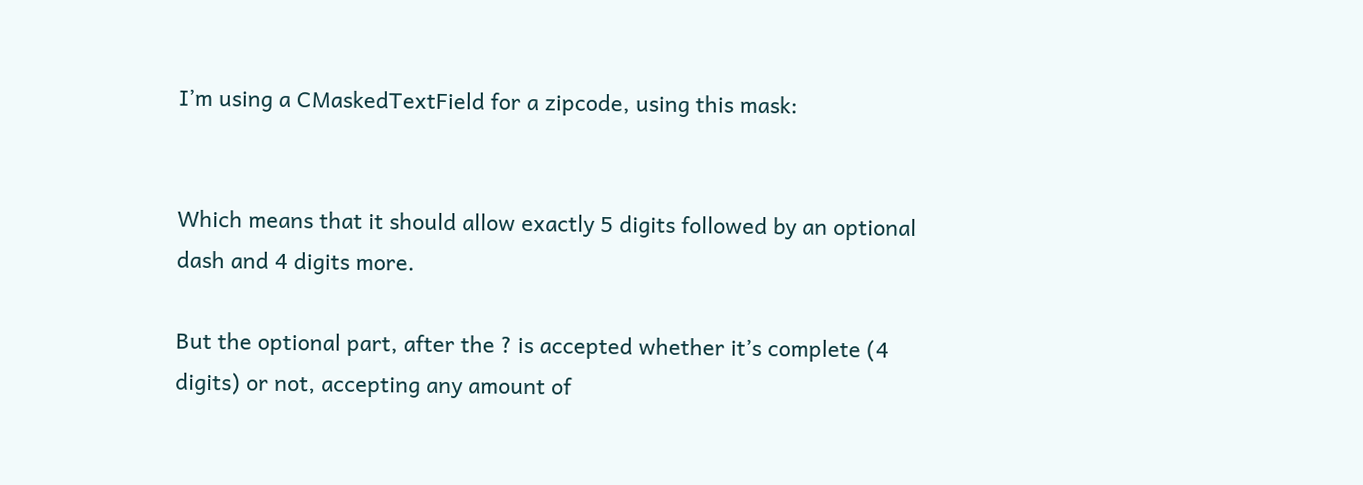I’m using a CMaskedTextField for a zipcode, using this mask:


Which means that it should allow exactly 5 digits followed by an optional dash and 4 digits more.

But the optional part, after the ? is accepted whether it’s complete (4 digits) or not, accepting any amount of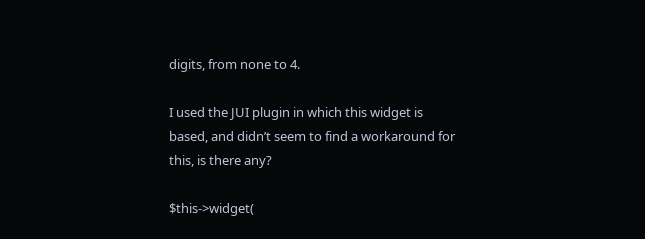digits, from none to 4.

I used the JUI plugin in which this widget is based, and didn’t seem to find a workaround for this, is there any?

$this->widget(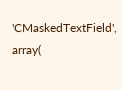'CMaskedTextField', array(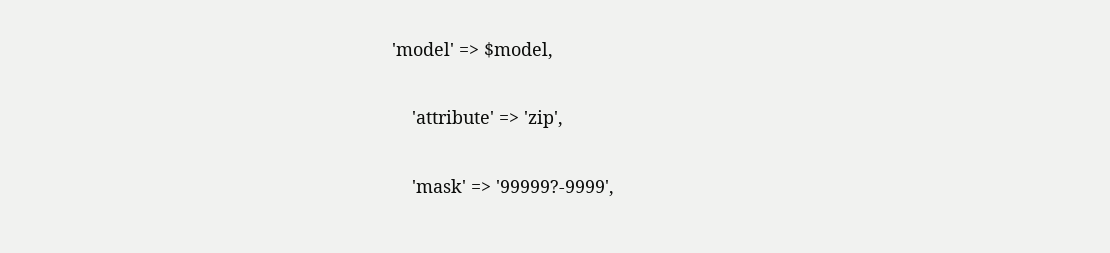'model' => $model,

    'attribute' => 'zip',

    'mask' => '99999?-9999',